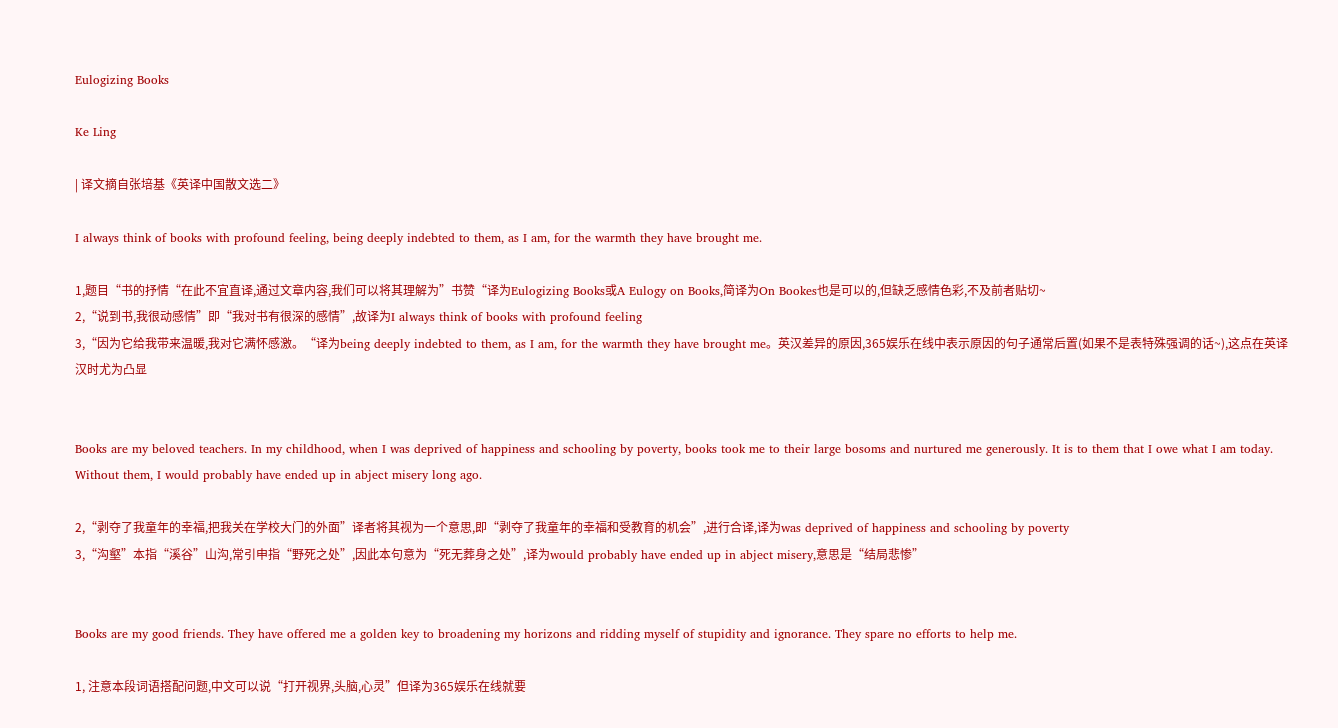Eulogizing Books

Ke Ling

| 译文摘自张培基《英译中国散文选二》

I always think of books with profound feeling, being deeply indebted to them, as I am, for the warmth they have brought me.

1,题目“书的抒情“在此不宜直译,通过文章内容,我们可以将其理解为”书赞“译为Eulogizing Books或A Eulogy on Books,简译为On Bookes也是可以的,但缺乏感情色彩,不及前者贴切~
2,“说到书,我很动感情”即“我对书有很深的感情”,故译为I always think of books with profound feeling
3,“因为它给我带来温暖,我对它满怀感激。“译为being deeply indebted to them, as I am, for the warmth they have brought me。英汉差异的原因,365娱乐在线中表示原因的句子通常后置(如果不是表特殊强调的话~),这点在英译汉时尤为凸显


Books are my beloved teachers. In my childhood, when I was deprived of happiness and schooling by poverty, books took me to their large bosoms and nurtured me generously. It is to them that I owe what I am today. Without them, I would probably have ended up in abject misery long ago.

2,“剥夺了我童年的幸福,把我关在学校大门的外面”译者将其视为一个意思,即“剥夺了我童年的幸福和受教育的机会”,进行合译,译为was deprived of happiness and schooling by poverty
3,“沟壑”本指“溪谷”山沟,常引申指“野死之处”,因此本句意为“死无葬身之处”,译为would probably have ended up in abject misery,意思是“结局悲惨”


Books are my good friends. They have offered me a golden key to broadening my horizons and ridding myself of stupidity and ignorance. They spare no efforts to help me.

1, 注意本段词语搭配问题,中文可以说“打开视界,头脑,心灵”但译为365娱乐在线就要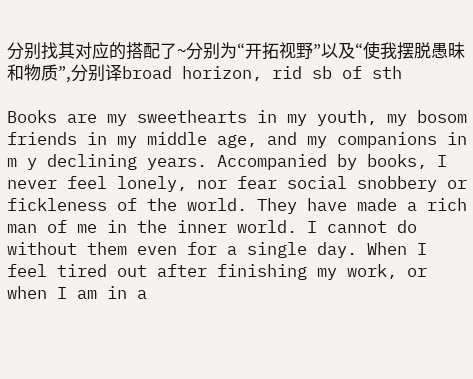分别找其对应的搭配了~分别为“开拓视野”以及“使我摆脱愚昧和物质”,分别译broad horizon, rid sb of sth

Books are my sweethearts in my youth, my bosom friends in my middle age, and my companions in m y declining years. Accompanied by books, I never feel lonely, nor fear social snobbery or fickleness of the world. They have made a rich man of me in the inner world. I cannot do without them even for a single day. When I feel tired out after finishing my work, or when I am in a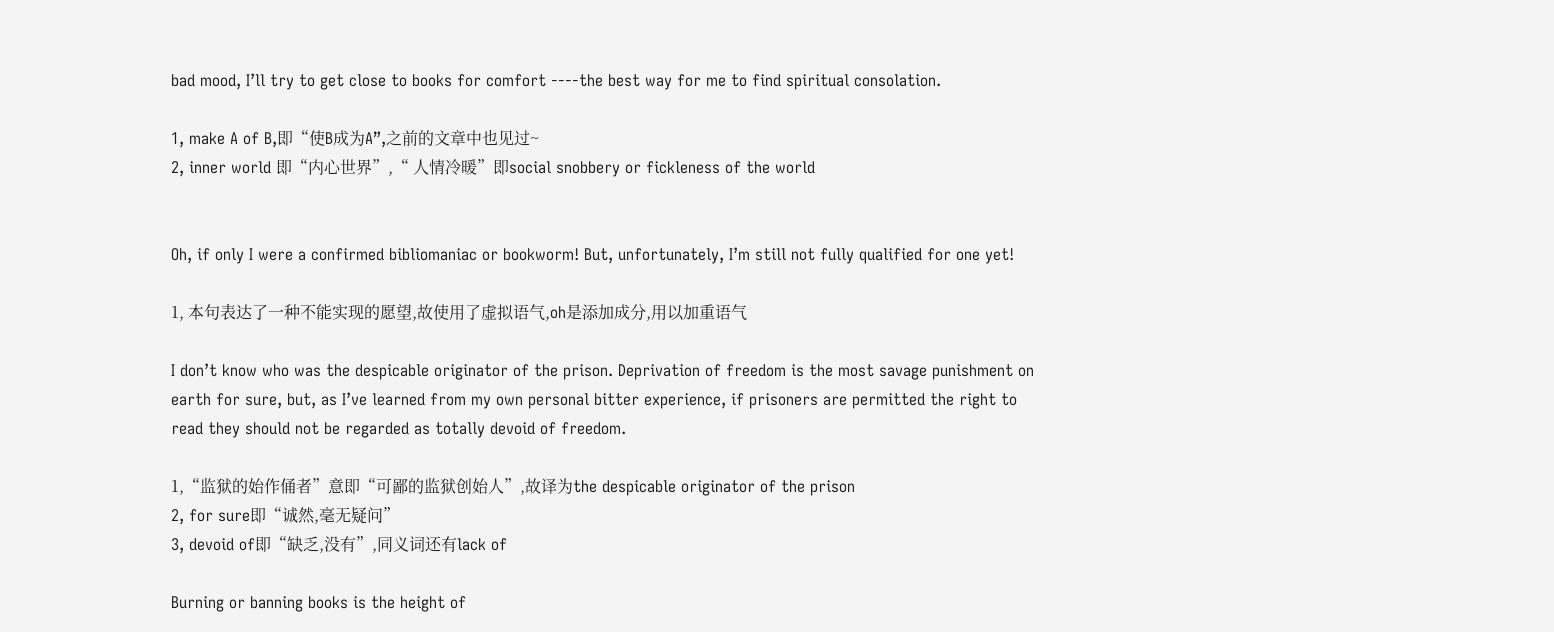bad mood, I’ll try to get close to books for comfort ----the best way for me to find spiritual consolation.

1, make A of B,即“使B成为A”,之前的文章中也见过~
2, inner world 即“内心世界”,“ 人情冷暖”即social snobbery or fickleness of the world


Oh, if only I were a confirmed bibliomaniac or bookworm! But, unfortunately, I’m still not fully qualified for one yet!

1, 本句表达了一种不能实现的愿望,故使用了虚拟语气,oh是添加成分,用以加重语气

I don’t know who was the despicable originator of the prison. Deprivation of freedom is the most savage punishment on earth for sure, but, as I’ve learned from my own personal bitter experience, if prisoners are permitted the right to read they should not be regarded as totally devoid of freedom.

1,“监狱的始作俑者”意即“可鄙的监狱创始人”,故译为the despicable originator of the prison
2, for sure即“诚然,毫无疑问”
3, devoid of即“缺乏,没有”,同义词还有lack of

Burning or banning books is the height of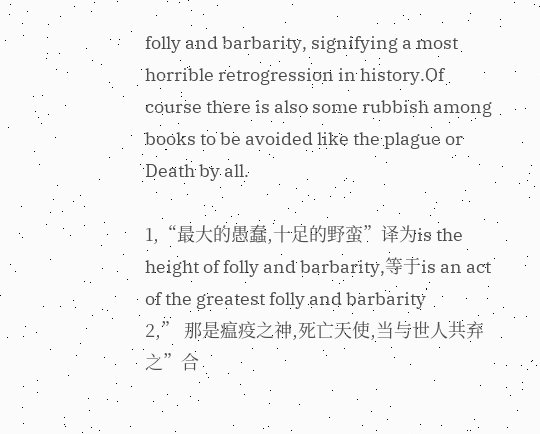folly and barbarity, signifying a most horrible retrogression in history.Of course there is also some rubbish among books to be avoided like the plague or Death by all.

1,“最大的愚蠢,十足的野蛮”译为is the height of folly and barbarity,等于is an act of the greatest folly and barbarity
2,” 那是瘟疫之神,死亡天使,当与世人共弃之”合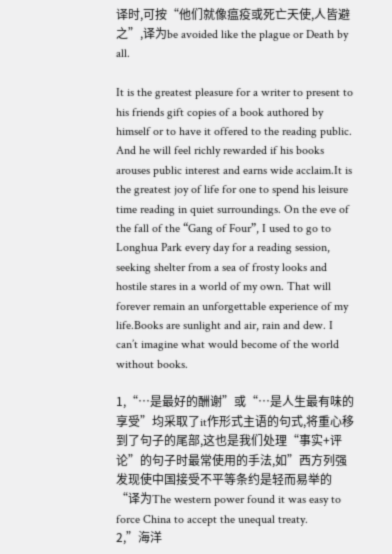译时,可按“他们就像瘟疫或死亡天使,人皆避之”,译为be avoided like the plague or Death by all.

It is the greatest pleasure for a writer to present to his friends gift copies of a book authored by himself or to have it offered to the reading public. And he will feel richly rewarded if his books arouses public interest and earns wide acclaim.It is the greatest joy of life for one to spend his leisure time reading in quiet surroundings. On the eve of the fall of the “Gang of Four”, I used to go to Longhua Park every day for a reading session, seeking shelter from a sea of frosty looks and hostile stares in a world of my own. That will forever remain an unforgettable experience of my life.Books are sunlight and air, rain and dew. I can’t imagine what would become of the world without books.

1,“…是最好的酬谢”或“…是人生最有味的享受”均采取了it作形式主语的句式,将重心移到了句子的尾部,这也是我们处理“事实+评论”的句子时最常使用的手法,如”西方列强发现使中国接受不平等条约是轻而易举的“译为The western power found it was easy to force China to accept the unequal treaty.
2,”海洋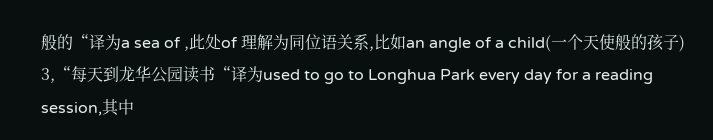般的“译为a sea of ,此处of 理解为同位语关系,比如an angle of a child(一个天使般的孩子)
3,“每天到龙华公园读书“译为used to go to Longhua Park every day for a reading session,其中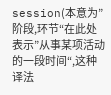session(本意为”阶段,环节“在此处表示”从事某项活动的一段时间“,这种译法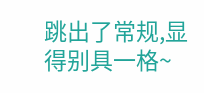跳出了常规,显得别具一格~